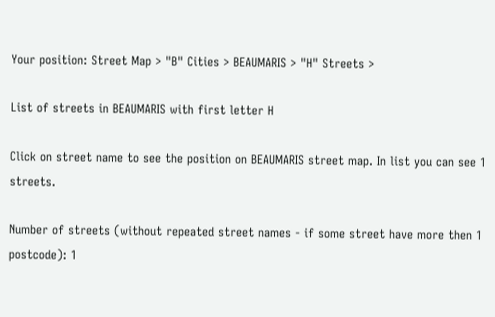Your position: Street Map > "B" Cities > BEAUMARIS > "H" Streets >

List of streets in BEAUMARIS with first letter H

Click on street name to see the position on BEAUMARIS street map. In list you can see 1 streets.

Number of streets (without repeated street names - if some street have more then 1 postcode): 1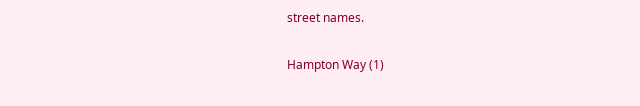street names.

Hampton Way (1)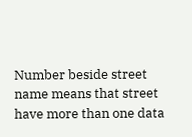Number beside street name means that street have more than one data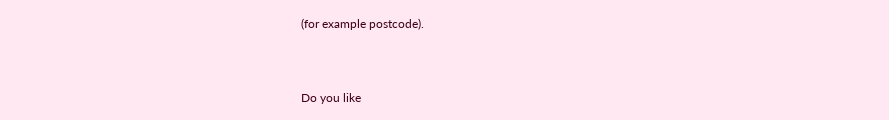(for example postcode).


Do you like